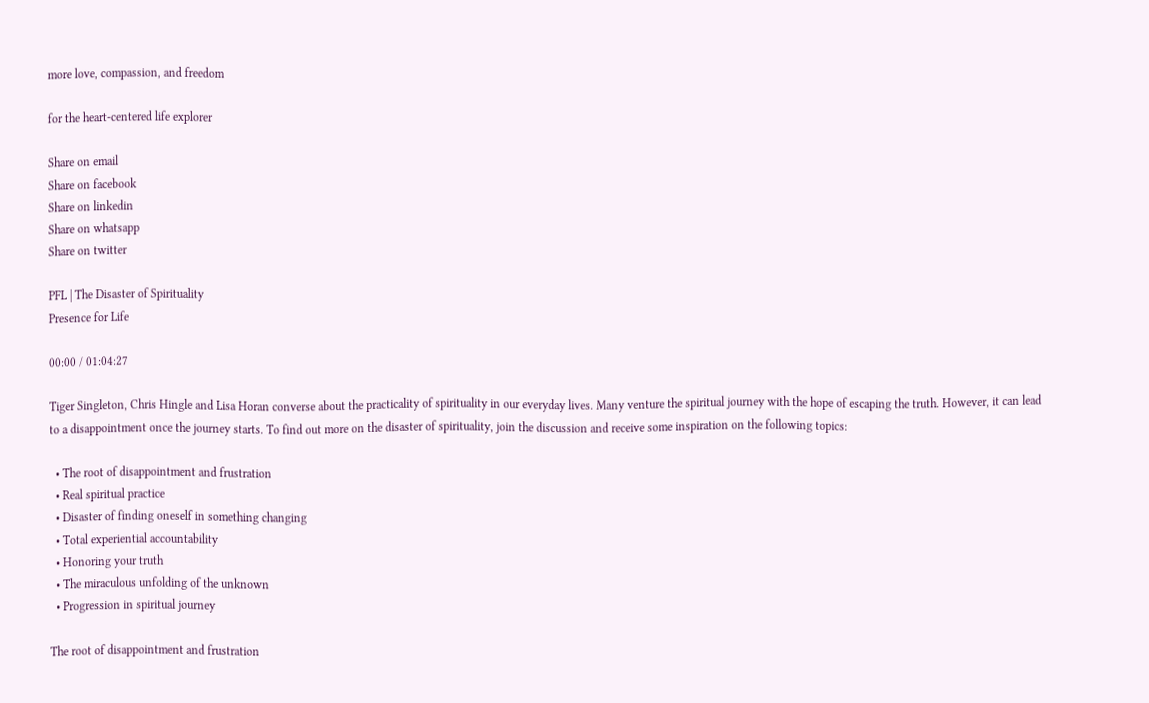more love, compassion, and freedom

for the heart-centered life explorer

Share on email
Share on facebook
Share on linkedin
Share on whatsapp
Share on twitter

PFL | The Disaster of Spirituality
Presence for Life

00:00 / 01:04:27

Tiger Singleton, Chris Hingle and Lisa Horan converse about the practicality of spirituality in our everyday lives. Many venture the spiritual journey with the hope of escaping the truth. However, it can lead to a disappointment once the journey starts. To find out more on the disaster of spirituality, join the discussion and receive some inspiration on the following topics:

  • The root of disappointment and frustration
  • Real spiritual practice
  • Disaster of finding oneself in something changing
  • Total experiential accountability
  • Honoring your truth
  • The miraculous unfolding of the unknown
  • Progression in spiritual journey

The root of disappointment and frustration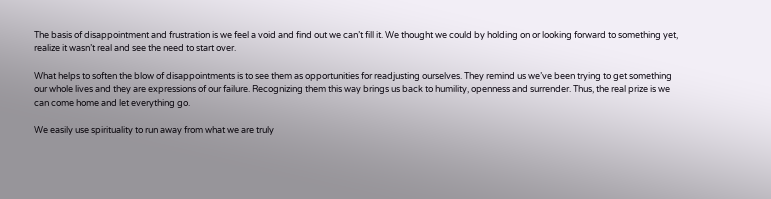The basis of disappointment and frustration is we feel a void and find out we can’t fill it. We thought we could by holding on or looking forward to something yet, realize it wasn’t real and see the need to start over.

What helps to soften the blow of disappointments is to see them as opportunities for readjusting ourselves. They remind us we’ve been trying to get something our whole lives and they are expressions of our failure. Recognizing them this way brings us back to humility, openness and surrender. Thus, the real prize is we can come home and let everything go.

We easily use spirituality to run away from what we are truly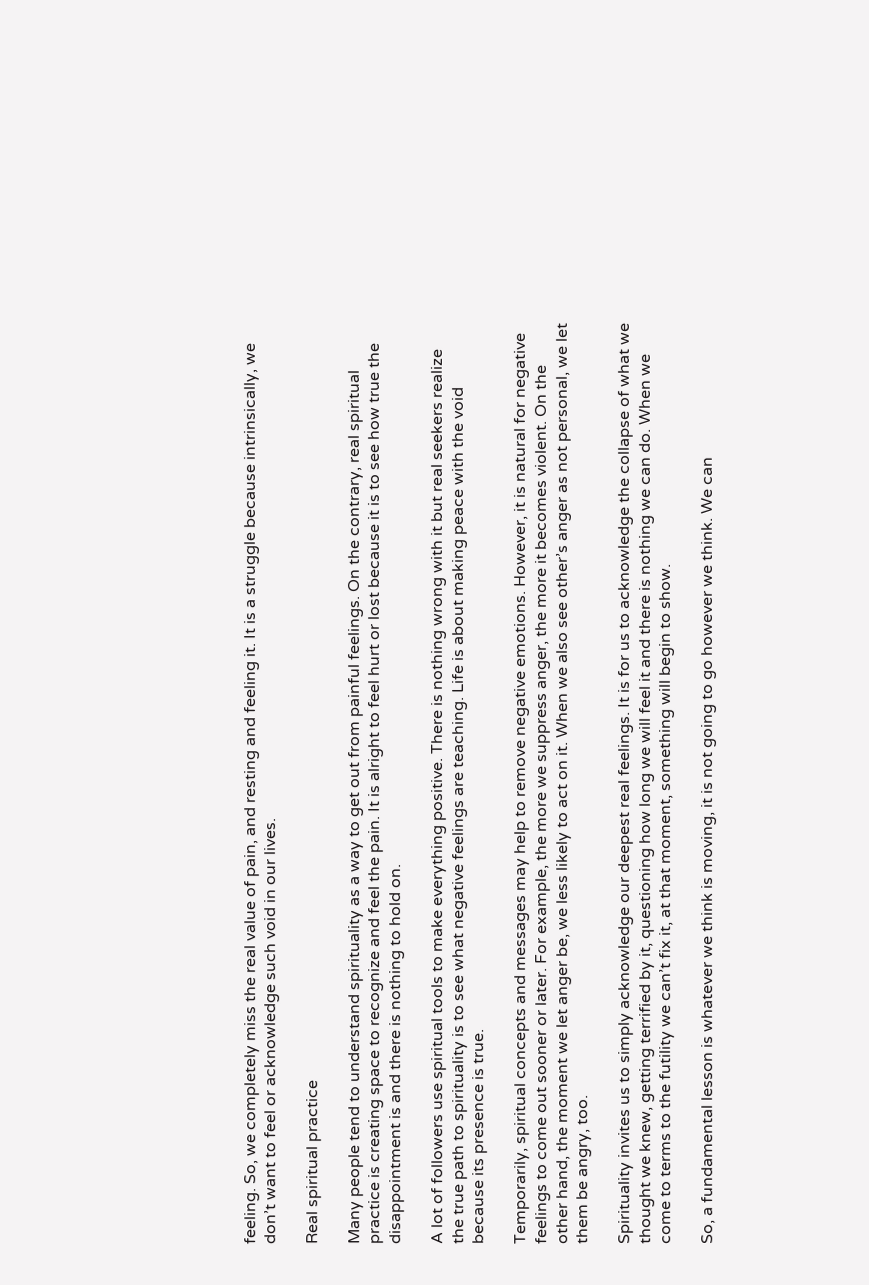feeling. So, we completely miss the real value of pain, and resting and feeling it. It is a struggle because intrinsically, we don’t want to feel or acknowledge such void in our lives.

Real spiritual practice

Many people tend to understand spirituality as a way to get out from painful feelings. On the contrary, real spiritual practice is creating space to recognize and feel the pain. It is alright to feel hurt or lost because it is to see how true the disappointment is and there is nothing to hold on.

A lot of followers use spiritual tools to make everything positive. There is nothing wrong with it but real seekers realize the true path to spirituality is to see what negative feelings are teaching. Life is about making peace with the void because its presence is true.

Temporarily, spiritual concepts and messages may help to remove negative emotions. However, it is natural for negative feelings to come out sooner or later. For example, the more we suppress anger, the more it becomes violent. On the other hand, the moment we let anger be, we less likely to act on it. When we also see other’s anger as not personal, we let them be angry, too.

Spirituality invites us to simply acknowledge our deepest real feelings. It is for us to acknowledge the collapse of what we thought we knew, getting terrified by it, questioning how long we will feel it and there is nothing we can do. When we come to terms to the futility we can’t fix it, at that moment, something will begin to show.

So, a fundamental lesson is whatever we think is moving, it is not going to go however we think. We can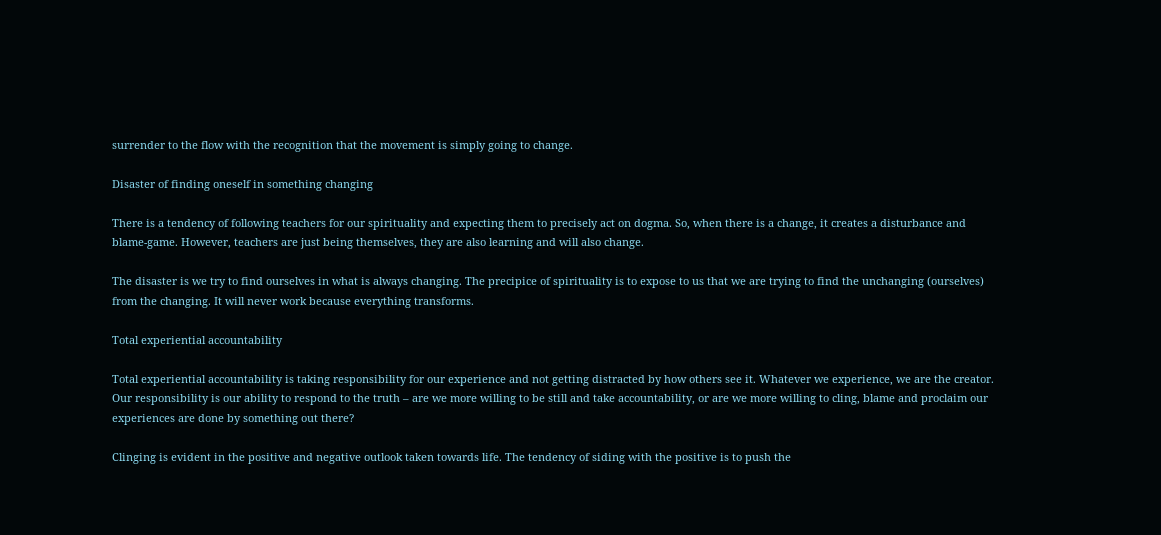surrender to the flow with the recognition that the movement is simply going to change.

Disaster of finding oneself in something changing

There is a tendency of following teachers for our spirituality and expecting them to precisely act on dogma. So, when there is a change, it creates a disturbance and blame-game. However, teachers are just being themselves, they are also learning and will also change.

The disaster is we try to find ourselves in what is always changing. The precipice of spirituality is to expose to us that we are trying to find the unchanging (ourselves) from the changing. It will never work because everything transforms.

Total experiential accountability

Total experiential accountability is taking responsibility for our experience and not getting distracted by how others see it. Whatever we experience, we are the creator. Our responsibility is our ability to respond to the truth – are we more willing to be still and take accountability, or are we more willing to cling, blame and proclaim our experiences are done by something out there?

Clinging is evident in the positive and negative outlook taken towards life. The tendency of siding with the positive is to push the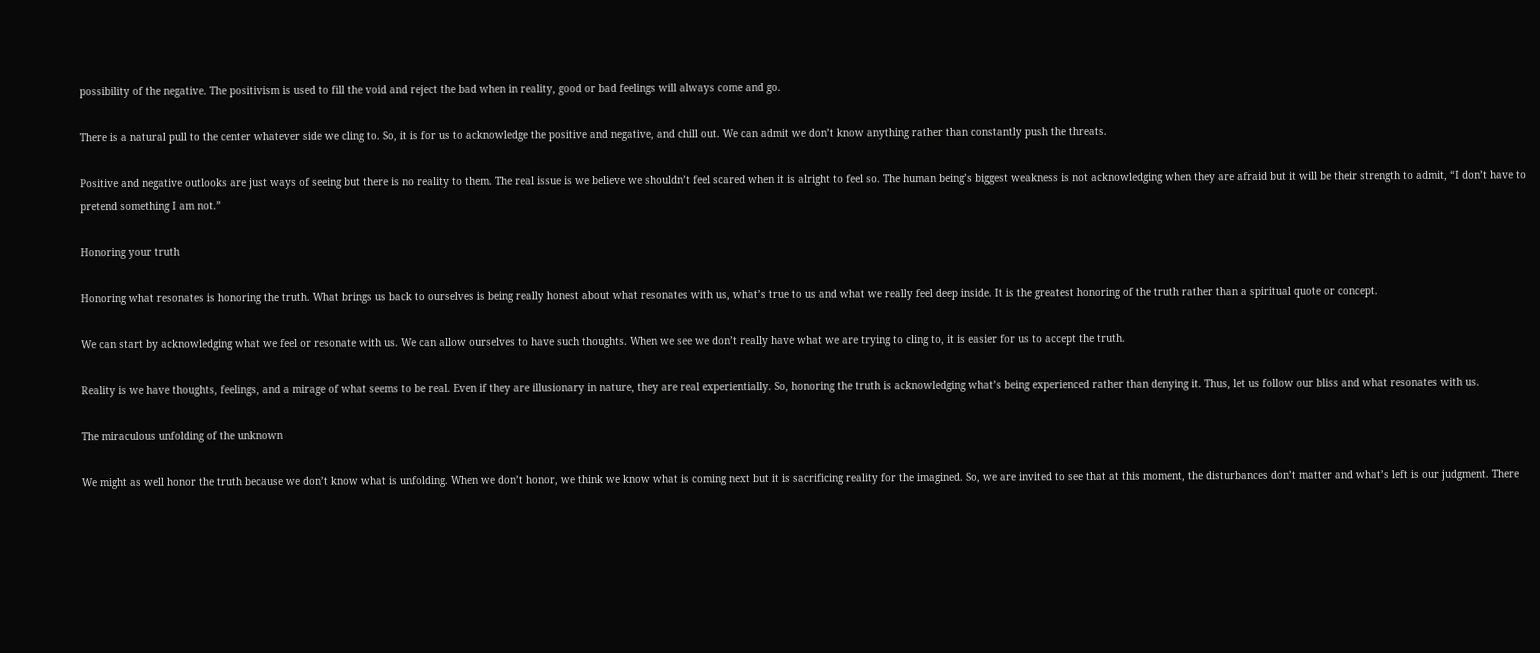possibility of the negative. The positivism is used to fill the void and reject the bad when in reality, good or bad feelings will always come and go.

There is a natural pull to the center whatever side we cling to. So, it is for us to acknowledge the positive and negative, and chill out. We can admit we don’t know anything rather than constantly push the threats.

Positive and negative outlooks are just ways of seeing but there is no reality to them. The real issue is we believe we shouldn’t feel scared when it is alright to feel so. The human being’s biggest weakness is not acknowledging when they are afraid but it will be their strength to admit, “I don’t have to pretend something I am not.”

Honoring your truth

Honoring what resonates is honoring the truth. What brings us back to ourselves is being really honest about what resonates with us, what’s true to us and what we really feel deep inside. It is the greatest honoring of the truth rather than a spiritual quote or concept.

We can start by acknowledging what we feel or resonate with us. We can allow ourselves to have such thoughts. When we see we don’t really have what we are trying to cling to, it is easier for us to accept the truth.

Reality is we have thoughts, feelings, and a mirage of what seems to be real. Even if they are illusionary in nature, they are real experientially. So, honoring the truth is acknowledging what’s being experienced rather than denying it. Thus, let us follow our bliss and what resonates with us.

The miraculous unfolding of the unknown

We might as well honor the truth because we don’t know what is unfolding. When we don’t honor, we think we know what is coming next but it is sacrificing reality for the imagined. So, we are invited to see that at this moment, the disturbances don’t matter and what’s left is our judgment. There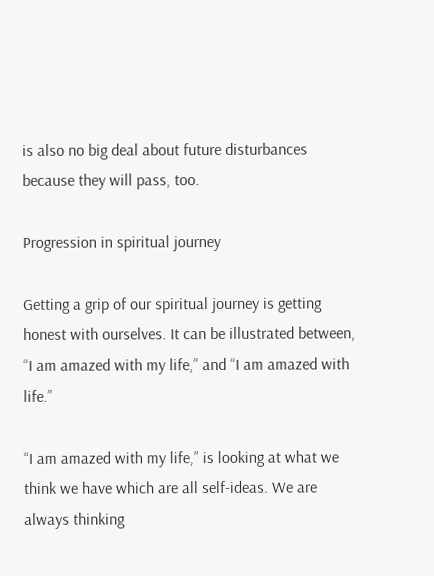is also no big deal about future disturbances because they will pass, too.

Progression in spiritual journey

Getting a grip of our spiritual journey is getting honest with ourselves. It can be illustrated between, “I am amazed with my life,” and “I am amazed with life.”

“I am amazed with my life,” is looking at what we think we have which are all self-ideas. We are always thinking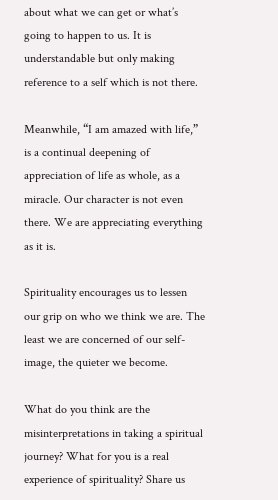about what we can get or what’s going to happen to us. It is understandable but only making reference to a self which is not there.

Meanwhile, “I am amazed with life,” is a continual deepening of appreciation of life as whole, as a miracle. Our character is not even there. We are appreciating everything as it is.

Spirituality encourages us to lessen our grip on who we think we are. The least we are concerned of our self-image, the quieter we become.

What do you think are the misinterpretations in taking a spiritual journey? What for you is a real experience of spirituality? Share us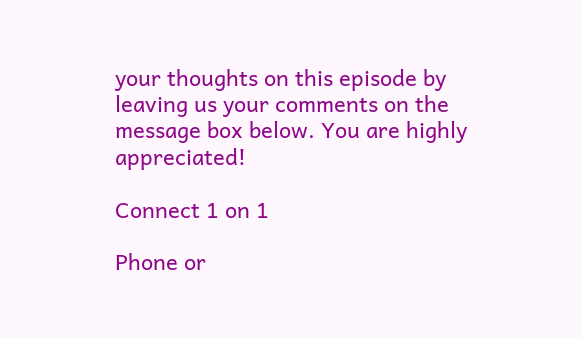your thoughts on this episode by leaving us your comments on the message box below. You are highly appreciated!

Connect 1 on 1

Phone or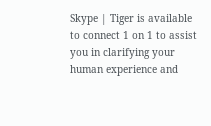Skype | Tiger is available to connect 1 on 1 to assist you in clarifying your human experience and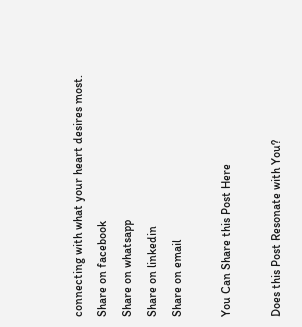connecting with what your heart desires most.
Share on facebook
Share on whatsapp
Share on linkedin
Share on email

You Can Share this Post Here

Does this Post Resonate with You?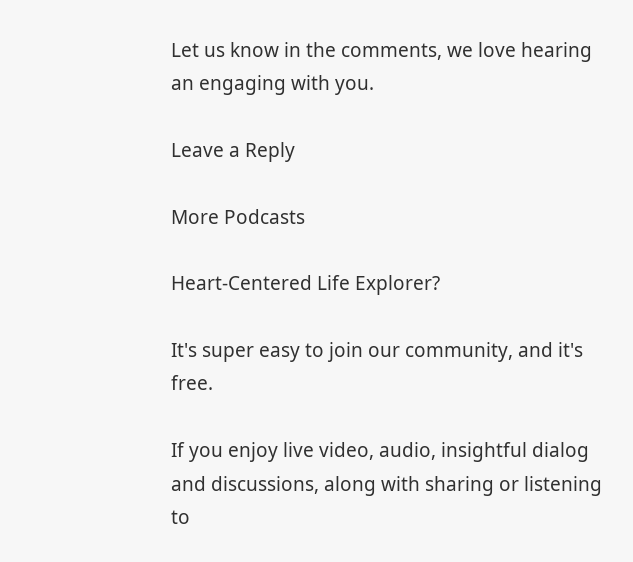Let us know in the comments, we love hearing an engaging with you.

Leave a Reply

More Podcasts

Heart-Centered Life Explorer?

It's super easy to join our community, and it's free.

If you enjoy live video, audio, insightful dialog and discussions, along with sharing or listening to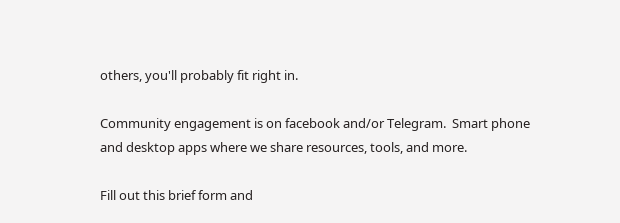others, you'll probably fit right in.

Community engagement is on facebook and/or Telegram.  Smart phone and desktop apps where we share resources, tools, and more.

Fill out this brief form and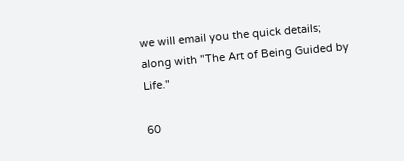we will email you the quick details; along with "The Art of Being Guided by Life."

60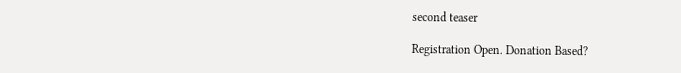second teaser

Registration Open. Donation Based?